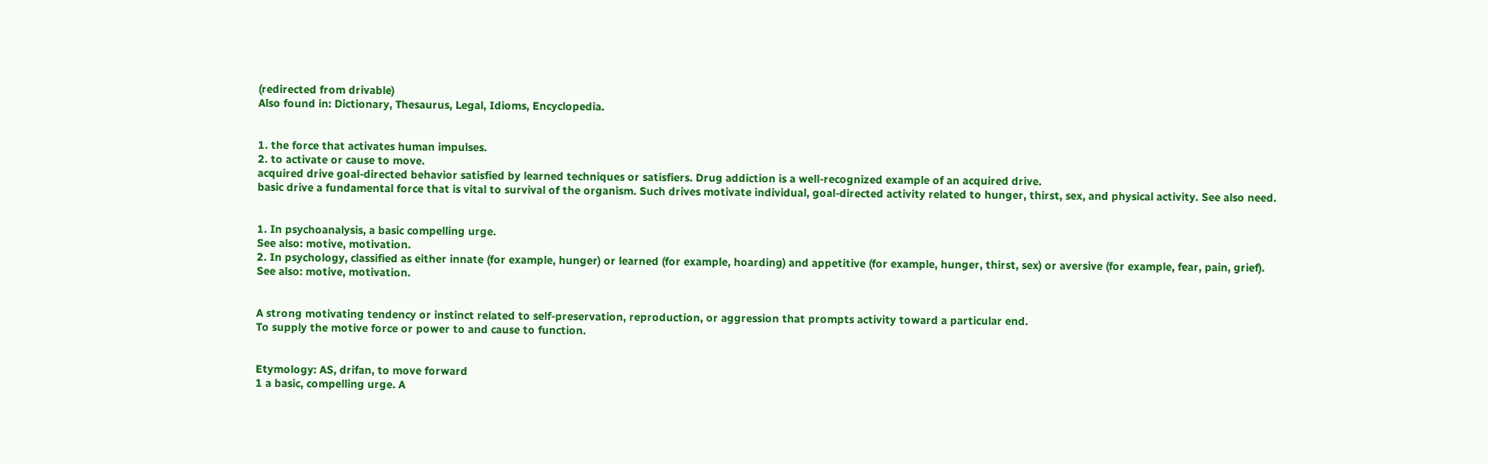(redirected from drivable)
Also found in: Dictionary, Thesaurus, Legal, Idioms, Encyclopedia.


1. the force that activates human impulses.
2. to activate or cause to move.
acquired drive goal-directed behavior satisfied by learned techniques or satisfiers. Drug addiction is a well-recognized example of an acquired drive.
basic drive a fundamental force that is vital to survival of the organism. Such drives motivate individual, goal-directed activity related to hunger, thirst, sex, and physical activity. See also need.


1. In psychoanalysis, a basic compelling urge.
See also: motive, motivation.
2. In psychology, classified as either innate (for example, hunger) or learned (for example, hoarding) and appetitive (for example, hunger, thirst, sex) or aversive (for example, fear, pain, grief).
See also: motive, motivation.


A strong motivating tendency or instinct related to self-preservation, reproduction, or aggression that prompts activity toward a particular end.
To supply the motive force or power to and cause to function.


Etymology: AS, drifan, to move forward
1 a basic, compelling urge. A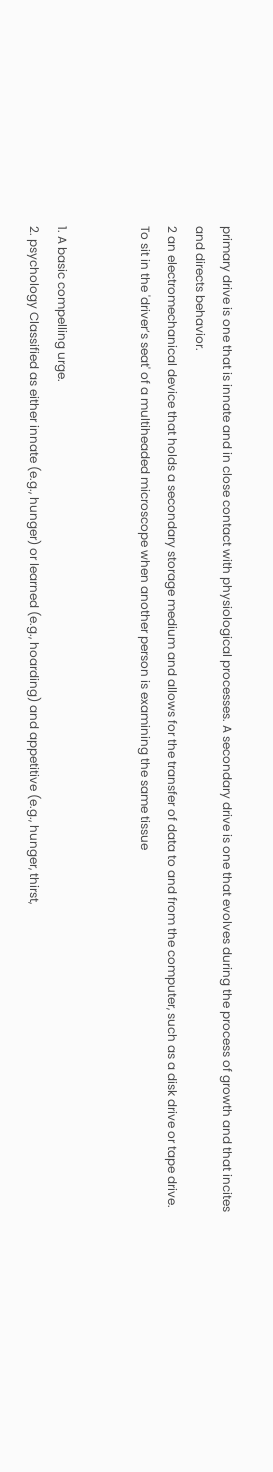primary drive is one that is innate and in close contact with physiological processes. A secondary drive is one that evolves during the process of growth and that incites and directs behavior.
2 an electromechanical device that holds a secondary storage medium and allows for the transfer of data to and from the computer, such as a disk drive or tape drive.
To sit in the 'driver’s seat' of a multiheaded microscope when another person is examining the same tissue


1. A basic compelling urge.
2. psychology Classified as either innate (e.g., hunger) or learned (e.g., hoarding) and appetitive (e.g., hunger, thirst,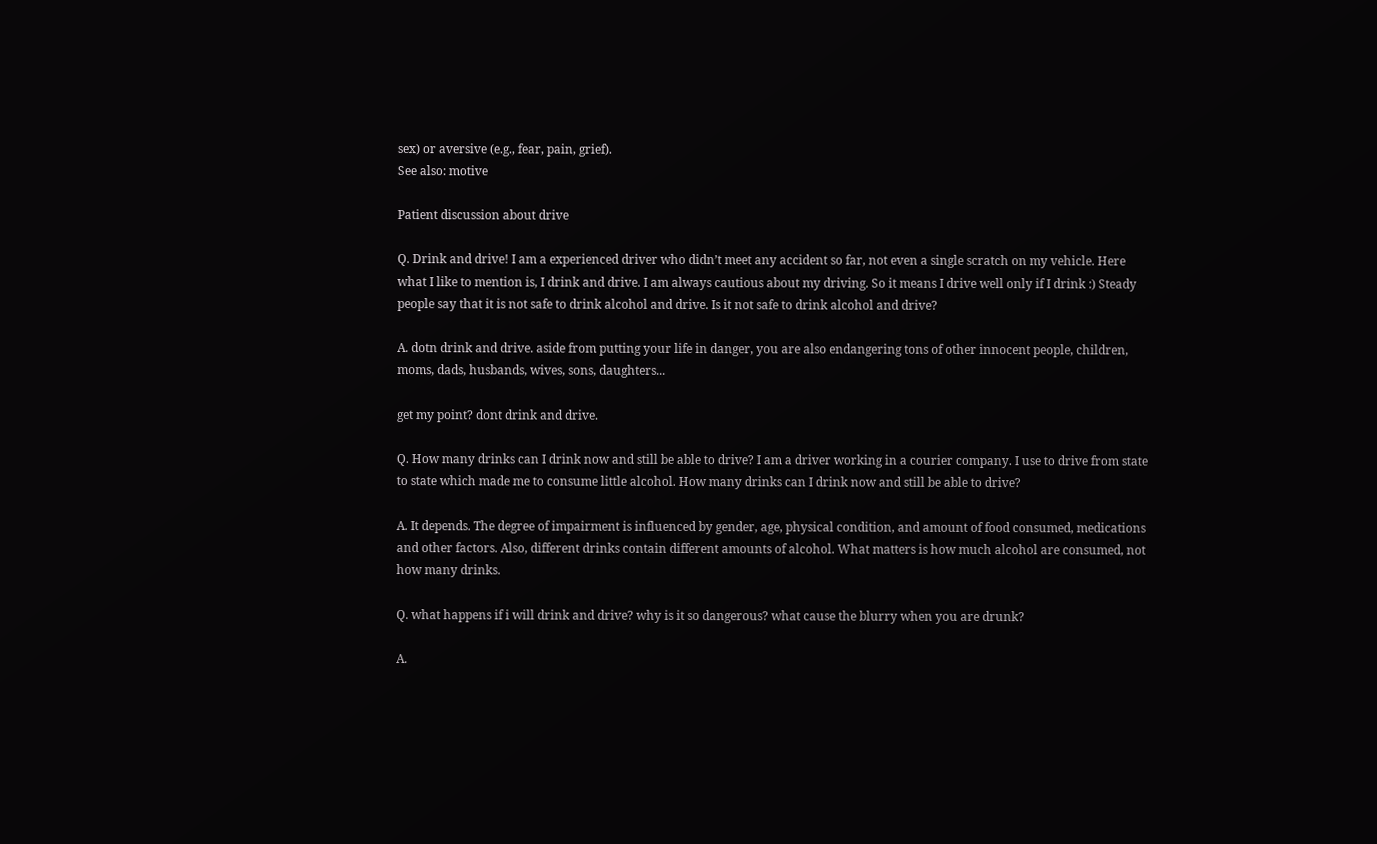sex) or aversive (e.g., fear, pain, grief).
See also: motive

Patient discussion about drive

Q. Drink and drive! I am a experienced driver who didn’t meet any accident so far, not even a single scratch on my vehicle. Here what I like to mention is, I drink and drive. I am always cautious about my driving. So it means I drive well only if I drink :) Steady people say that it is not safe to drink alcohol and drive. Is it not safe to drink alcohol and drive?

A. dotn drink and drive. aside from putting your life in danger, you are also endangering tons of other innocent people, children, moms, dads, husbands, wives, sons, daughters...

get my point? dont drink and drive.

Q. How many drinks can I drink now and still be able to drive? I am a driver working in a courier company. I use to drive from state to state which made me to consume little alcohol. How many drinks can I drink now and still be able to drive?

A. It depends. The degree of impairment is influenced by gender, age, physical condition, and amount of food consumed, medications and other factors. Also, different drinks contain different amounts of alcohol. What matters is how much alcohol are consumed, not how many drinks.

Q. what happens if i will drink and drive? why is it so dangerous? what cause the blurry when you are drunk?

A.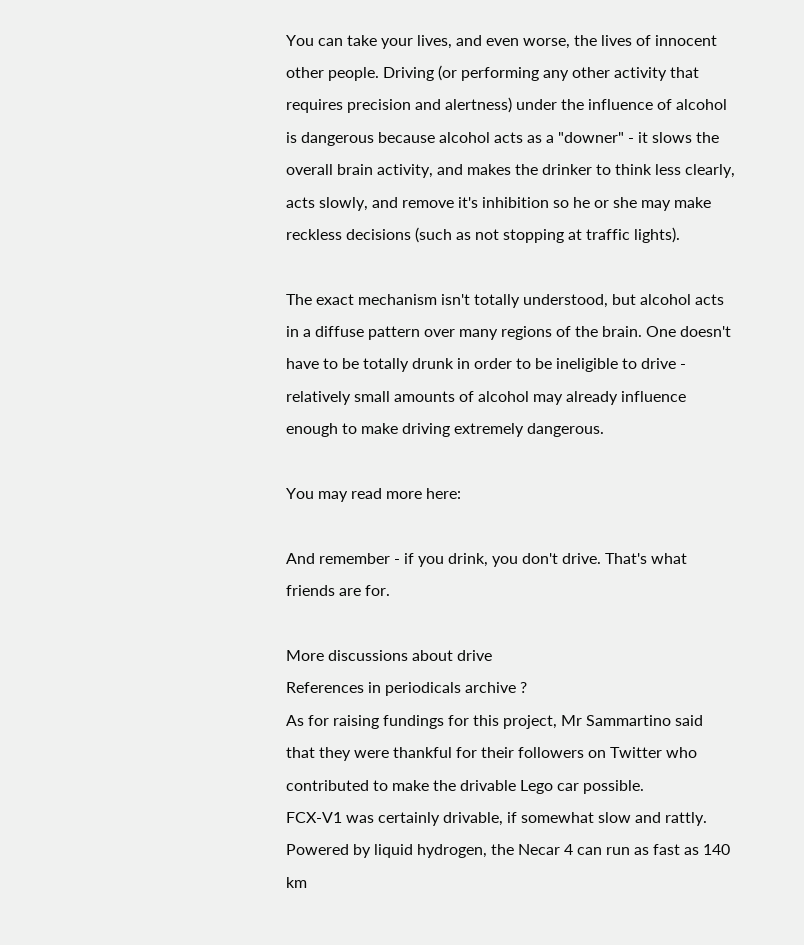You can take your lives, and even worse, the lives of innocent other people. Driving (or performing any other activity that requires precision and alertness) under the influence of alcohol is dangerous because alcohol acts as a "downer" - it slows the overall brain activity, and makes the drinker to think less clearly, acts slowly, and remove it's inhibition so he or she may make reckless decisions (such as not stopping at traffic lights).

The exact mechanism isn't totally understood, but alcohol acts in a diffuse pattern over many regions of the brain. One doesn't have to be totally drunk in order to be ineligible to drive - relatively small amounts of alcohol may already influence enough to make driving extremely dangerous.

You may read more here:

And remember - if you drink, you don't drive. That's what friends are for.

More discussions about drive
References in periodicals archive ?
As for raising fundings for this project, Mr Sammartino said that they were thankful for their followers on Twitter who contributed to make the drivable Lego car possible.
FCX-V1 was certainly drivable, if somewhat slow and rattly.
Powered by liquid hydrogen, the Necar 4 can run as fast as 140 km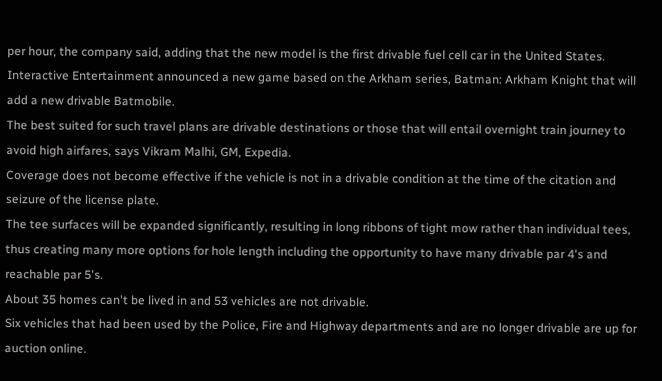per hour, the company said, adding that the new model is the first drivable fuel cell car in the United States.
Interactive Entertainment announced a new game based on the Arkham series, Batman: Arkham Knight that will add a new drivable Batmobile.
The best suited for such travel plans are drivable destinations or those that will entail overnight train journey to avoid high airfares, says Vikram Malhi, GM, Expedia.
Coverage does not become effective if the vehicle is not in a drivable condition at the time of the citation and seizure of the license plate.
The tee surfaces will be expanded significantly, resulting in long ribbons of tight mow rather than individual tees, thus creating many more options for hole length including the opportunity to have many drivable par 4's and reachable par 5's.
About 35 homes can't be lived in and 53 vehicles are not drivable.
Six vehicles that had been used by the Police, Fire and Highway departments and are no longer drivable are up for auction online.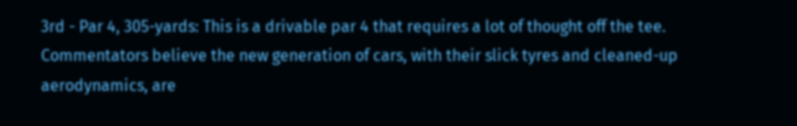3rd - Par 4, 305-yards: This is a drivable par 4 that requires a lot of thought off the tee.
Commentators believe the new generation of cars, with their slick tyres and cleaned-up aerodynamics, are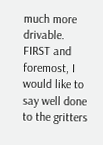much more drivable.
FIRST and foremost, I would like to say well done to the gritters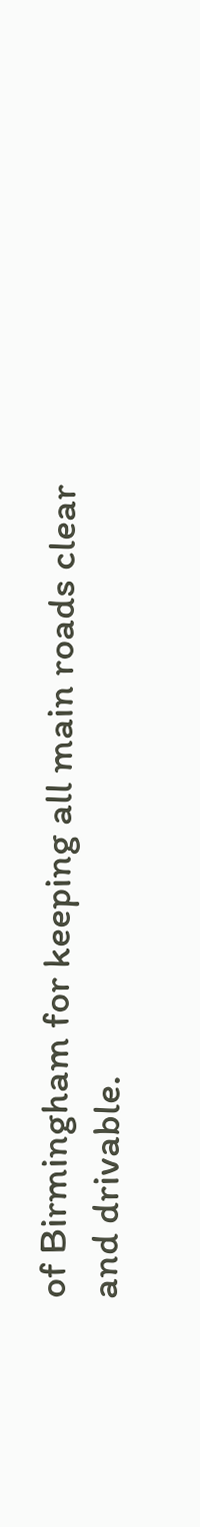of Birmingham for keeping all main roads clear and drivable.